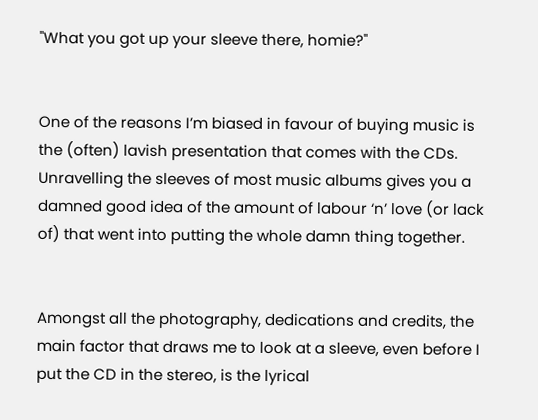"What you got up your sleeve there, homie?"


One of the reasons I’m biased in favour of buying music is the (often) lavish presentation that comes with the CDs. Unravelling the sleeves of most music albums gives you a damned good idea of the amount of labour ‘n’ love (or lack of) that went into putting the whole damn thing together.


Amongst all the photography, dedications and credits, the main factor that draws me to look at a sleeve, even before I put the CD in the stereo, is the lyrical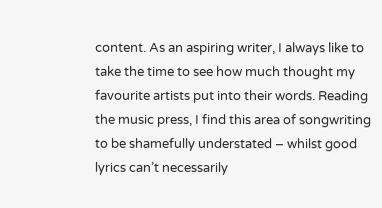content. As an aspiring writer, I always like to take the time to see how much thought my favourite artists put into their words. Reading the music press, I find this area of songwriting to be shamefully understated – whilst good lyrics can’t necessarily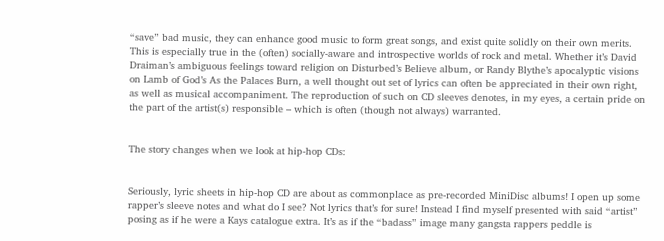“save” bad music, they can enhance good music to form great songs, and exist quite solidly on their own merits. This is especially true in the (often) socially-aware and introspective worlds of rock and metal. Whether it’s David Draiman’s ambiguous feelings toward religion on Disturbed’s Believe album, or Randy Blythe’s apocalyptic visions on Lamb of God’s As the Palaces Burn, a well thought out set of lyrics can often be appreciated in their own right, as well as musical accompaniment. The reproduction of such on CD sleeves denotes, in my eyes, a certain pride on the part of the artist(s) responsible – which is often (though not always) warranted.


The story changes when we look at hip-hop CDs:


Seriously, lyric sheets in hip-hop CD are about as commonplace as pre-recorded MiniDisc albums! I open up some rapper’s sleeve notes and what do I see? Not lyrics that’s for sure! Instead I find myself presented with said “artist” posing as if he were a Kays catalogue extra. It’s as if the “badass” image many gangsta rappers peddle is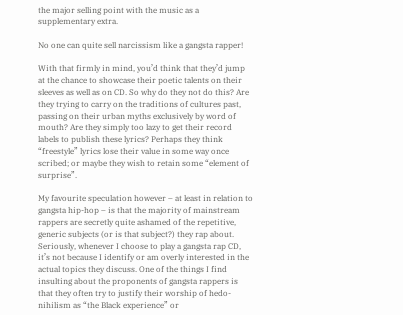the major selling point with the music as a supplementary extra.

No one can quite sell narcissism like a gangsta rapper!

With that firmly in mind, you’d think that they’d jump at the chance to showcase their poetic talents on their sleeves as well as on CD. So why do they not do this? Are they trying to carry on the traditions of cultures past, passing on their urban myths exclusively by word of mouth? Are they simply too lazy to get their record labels to publish these lyrics? Perhaps they think “freestyle” lyrics lose their value in some way once scribed; or maybe they wish to retain some “element of surprise”.

My favourite speculation however – at least in relation to gangsta hip-hop – is that the majority of mainstream rappers are secretly quite ashamed of the repetitive, generic subjects (or is that subject?) they rap about. Seriously, whenever I choose to play a gangsta rap CD, it’s not because I identify or am overly interested in the actual topics they discuss. One of the things I find insulting about the proponents of gangsta rappers is that they often try to justify their worship of hedo-nihilism as “the Black experience” or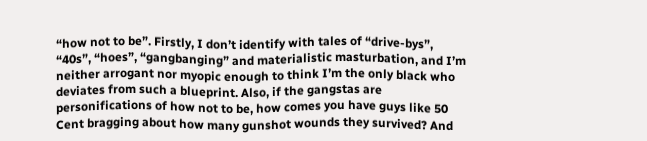“how not to be”. Firstly, I don’t identify with tales of “drive-bys”, “40s”, “hoes”, “gangbanging” and materialistic masturbation, and I’m neither arrogant nor myopic enough to think I’m the only black who deviates from such a blueprint. Also, if the gangstas are personifications of how not to be, how comes you have guys like 50 Cent bragging about how many gunshot wounds they survived? And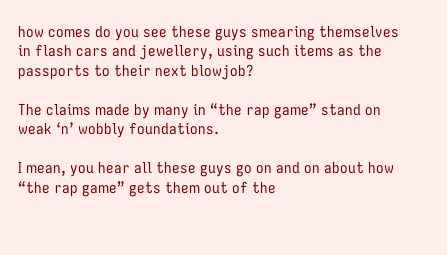how comes do you see these guys smearing themselves in flash cars and jewellery, using such items as the passports to their next blowjob?

The claims made by many in “the rap game” stand on weak ‘n’ wobbly foundations.

I mean, you hear all these guys go on and on about how “the rap game” gets them out of the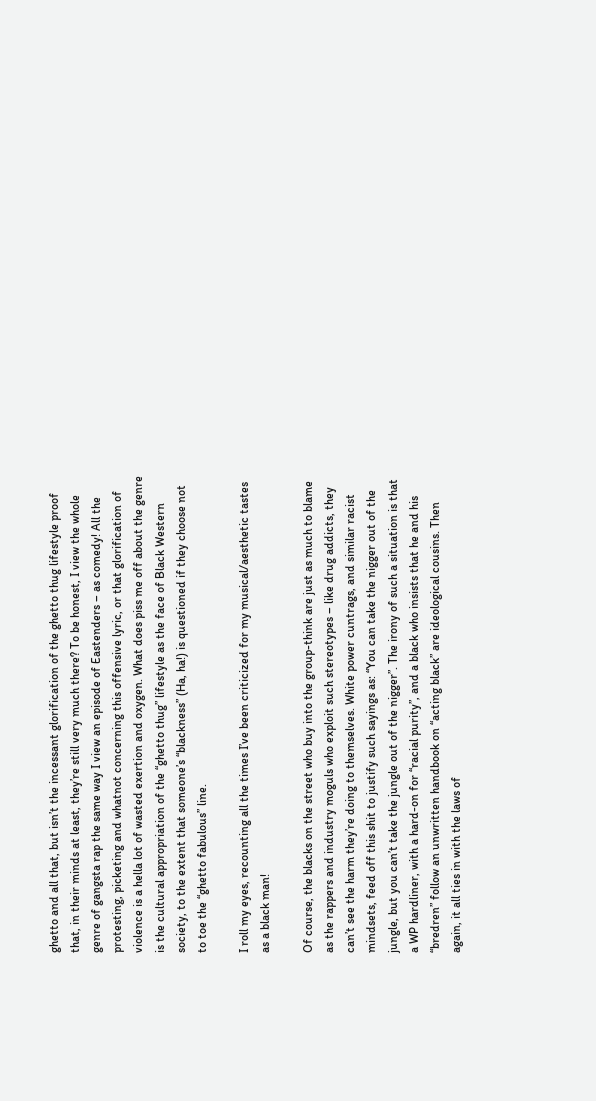ghetto and all that, but isn’t the incessant glorification of the ghetto thug lifestyle proof that, in their minds at least, they’re still very much there? To be honest, I view the whole genre of gangsta rap the same way I view an episode of Eastenders – as comedy! All the protesting, picketing and whatnot concerning this offensive lyric, or that glorification of violence is a hella lot of wasted exertion and oxygen. What does piss me off about the genre is the cultural appropriation of the “ghetto thug” lifestyle as the face of Black Western society, to the extent that someone’s “blackness” (Ha, ha!) is questioned if they choose not to toe the “ghetto fabulous” line.

I roll my eyes, recounting all the times I’ve been criticized for my musical/aesthetic tastes as a black man!

Of course, the blacks on the street who buy into the group-think are just as much to blame as the rappers and industry moguls who exploit such stereotypes – like drug addicts, they can’t see the harm they’re doing to themselves. White power cuntrags, and similar racist mindsets, feed off this shit to justify such sayings as: “You can take the nigger out of the jungle, but you can’t take the jungle out of the nigger”. The irony of such a situation is that a WP hardliner, with a hard-on for “racial purity”, and a black who insists that he and his “bredren” follow an unwritten handbook on “acting black” are ideological cousins. Then again, it all ties in with the laws of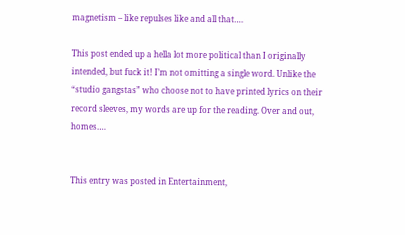magnetism – like repulses like and all that….

This post ended up a hella lot more political than I originally intended, but fuck it! I’m not omitting a single word. Unlike the “studio gangstas” who choose not to have printed lyrics on their record sleeves, my words are up for the reading. Over and out, homes….


This entry was posted in Entertainment,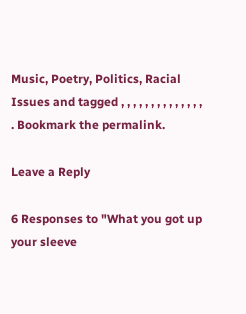Music, Poetry, Politics, Racial Issues and tagged , , , , , , , , , , , , , , . Bookmark the permalink.

Leave a Reply

6 Responses to "What you got up your sleeve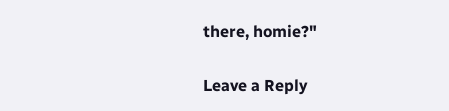there, homie?"

Leave a Reply